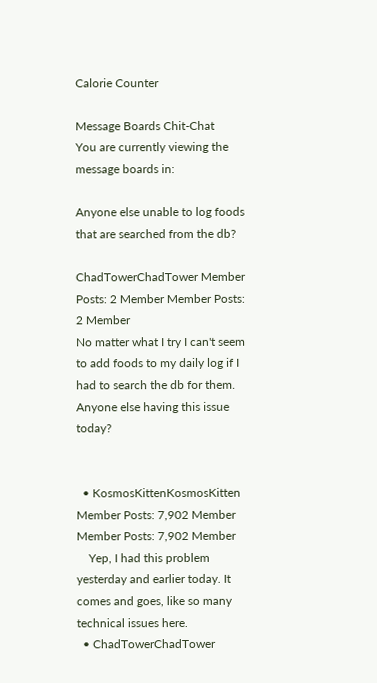Calorie Counter

Message Boards Chit-Chat
You are currently viewing the message boards in:

Anyone else unable to log foods that are searched from the db?

ChadTowerChadTower Member Posts: 2 Member Member Posts: 2 Member
No matter what I try I can't seem to add foods to my daily log if I had to search the db for them. Anyone else having this issue today?


  • KosmosKittenKosmosKitten Member Posts: 7,902 Member Member Posts: 7,902 Member
    Yep, I had this problem yesterday and earlier today. It comes and goes, like so many technical issues here.
  • ChadTowerChadTower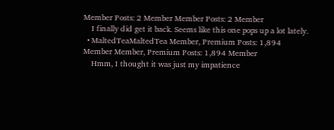Member Posts: 2 Member Member Posts: 2 Member
    I finally did get it back. Seems like this one pops up a lot lately.
  • MaltedTeaMaltedTea Member, Premium Posts: 1,894 Member Member, Premium Posts: 1,894 Member
    Hmm, I thought it was just my impatience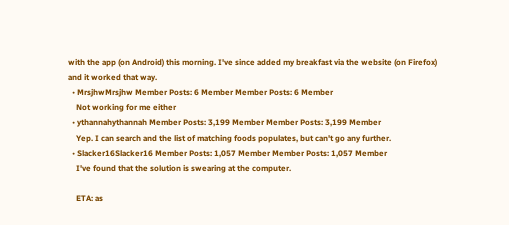with the app (on Android) this morning. I've since added my breakfast via the website (on Firefox) and it worked that way.
  • MrsjhwMrsjhw Member Posts: 6 Member Member Posts: 6 Member
    Not working for me either
  • ythannahythannah Member Posts: 3,199 Member Member Posts: 3,199 Member
    Yep. I can search and the list of matching foods populates, but can't go any further.
  • Slacker16Slacker16 Member Posts: 1,057 Member Member Posts: 1,057 Member
    I've found that the solution is swearing at the computer.

    ETA: as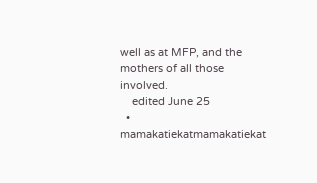well as at MFP, and the mothers of all those involved.
    edited June 25
  • mamakatiekatmamakatiekat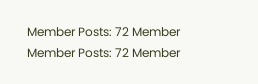Member Posts: 72 Member Member Posts: 72 Member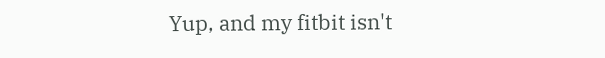Yup, and my fitbit isn't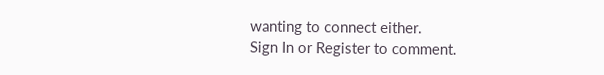wanting to connect either.
Sign In or Register to comment.